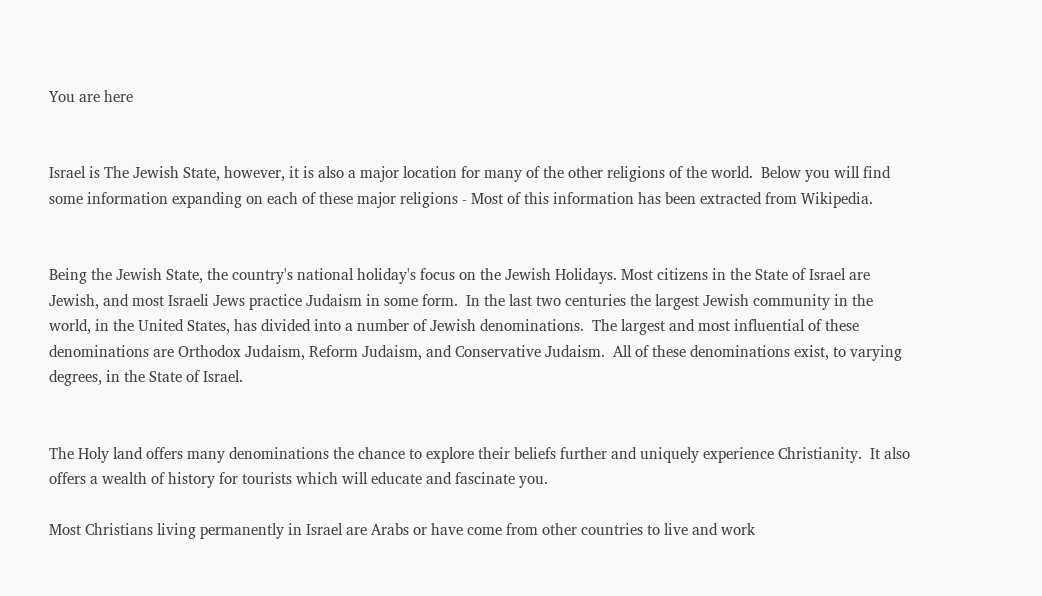You are here


Israel is The Jewish State, however, it is also a major location for many of the other religions of the world.  Below you will find some information expanding on each of these major religions - Most of this information has been extracted from Wikipedia.


Being the Jewish State, the country's national holiday's focus on the Jewish Holidays. Most citizens in the State of Israel are Jewish, and most Israeli Jews practice Judaism in some form.  In the last two centuries the largest Jewish community in the world, in the United States, has divided into a number of Jewish denominations.  The largest and most influential of these denominations are Orthodox Judaism, Reform Judaism, and Conservative Judaism.  All of these denominations exist, to varying degrees, in the State of Israel.


The Holy land offers many denominations the chance to explore their beliefs further and uniquely experience Christianity.  It also offers a wealth of history for tourists which will educate and fascinate you.

Most Christians living permanently in Israel are Arabs or have come from other countries to live and work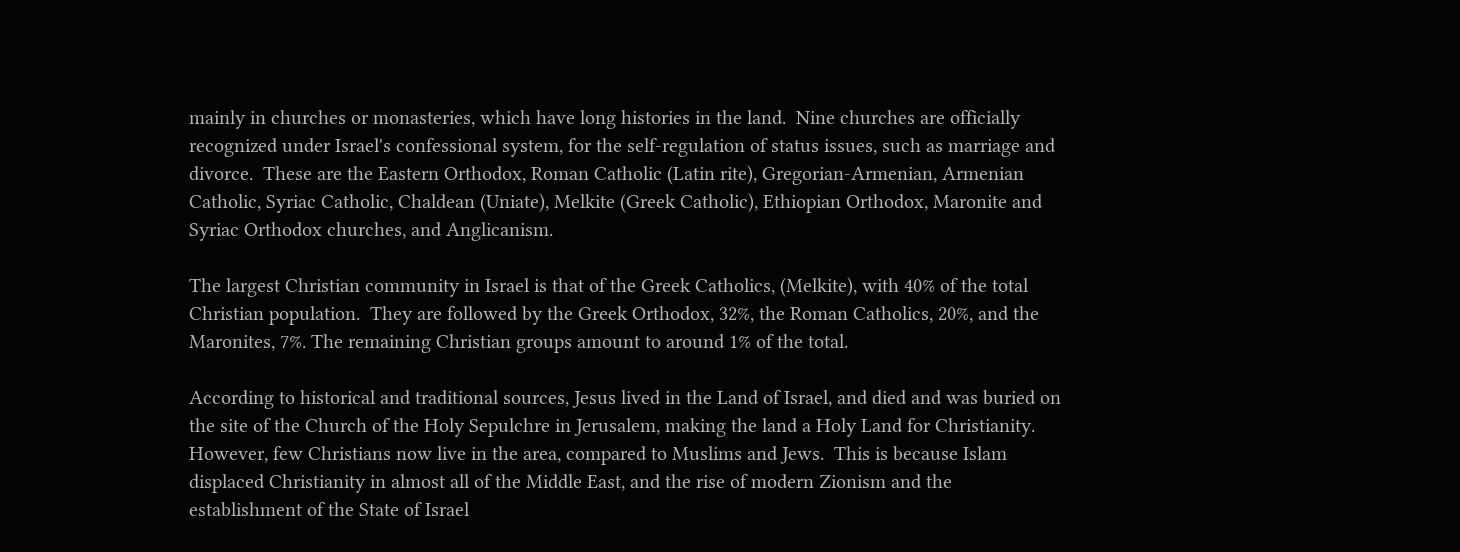mainly in churches or monasteries, which have long histories in the land.  Nine churches are officially recognized under Israel's confessional system, for the self-regulation of status issues, such as marriage and divorce.  These are the Eastern Orthodox, Roman Catholic (Latin rite), Gregorian-Armenian, Armenian Catholic, Syriac Catholic, Chaldean (Uniate), Melkite (Greek Catholic), Ethiopian Orthodox, Maronite and Syriac Orthodox churches, and Anglicanism.

The largest Christian community in Israel is that of the Greek Catholics, (Melkite), with 40% of the total Christian population.  They are followed by the Greek Orthodox, 32%, the Roman Catholics, 20%, and the Maronites, 7%. The remaining Christian groups amount to around 1% of the total.

According to historical and traditional sources, Jesus lived in the Land of Israel, and died and was buried on the site of the Church of the Holy Sepulchre in Jerusalem, making the land a Holy Land for Christianity.  However, few Christians now live in the area, compared to Muslims and Jews.  This is because Islam displaced Christianity in almost all of the Middle East, and the rise of modern Zionism and the establishment of the State of Israel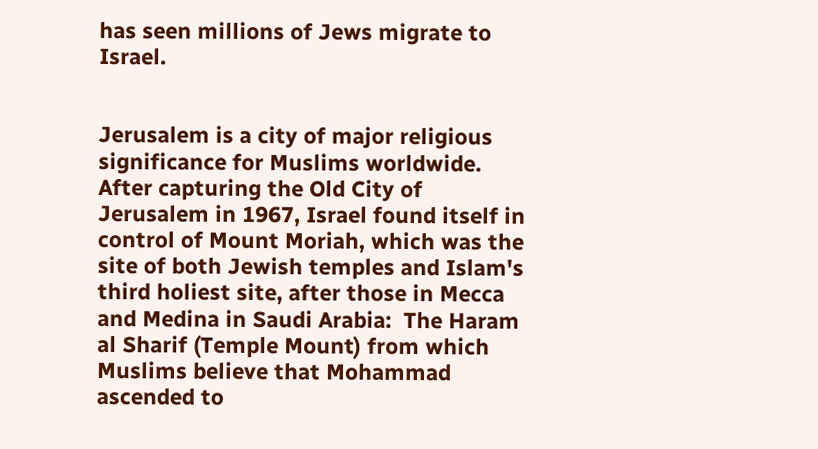has seen millions of Jews migrate to Israel.


Jerusalem is a city of major religious significance for Muslims worldwide.  After capturing the Old City of Jerusalem in 1967, Israel found itself in control of Mount Moriah, which was the site of both Jewish temples and Islam's third holiest site, after those in Mecca and Medina in Saudi Arabia:  The Haram al Sharif (Temple Mount) from which Muslims believe that Mohammad ascended to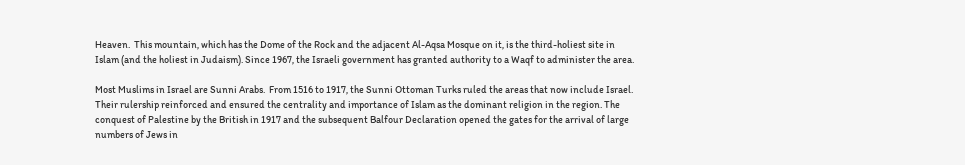Heaven.  This mountain, which has the Dome of the Rock and the adjacent Al-Aqsa Mosque on it, is the third-holiest site in Islam (and the holiest in Judaism). Since 1967, the Israeli government has granted authority to a Waqf to administer the area.

Most Muslims in Israel are Sunni Arabs.  From 1516 to 1917, the Sunni Ottoman Turks ruled the areas that now include Israel.  Their rulership reinforced and ensured the centrality and importance of Islam as the dominant religion in the region. The conquest of Palestine by the British in 1917 and the subsequent Balfour Declaration opened the gates for the arrival of large numbers of Jews in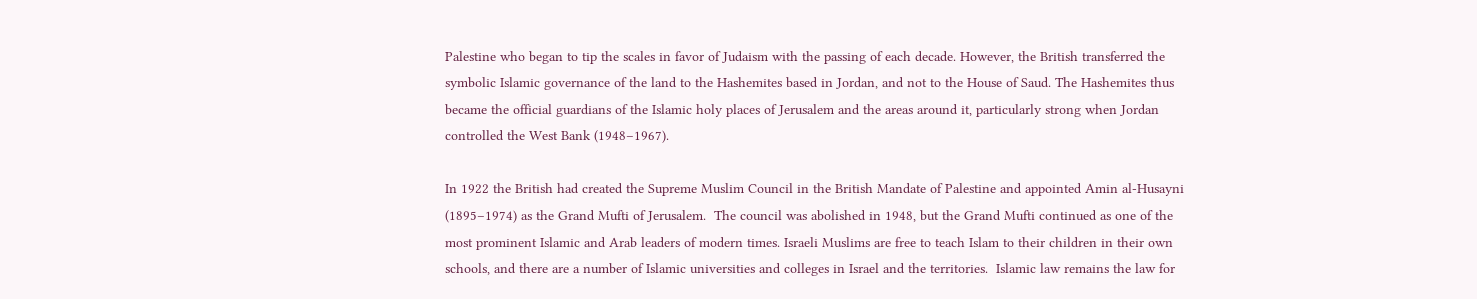Palestine who began to tip the scales in favor of Judaism with the passing of each decade. However, the British transferred the symbolic Islamic governance of the land to the Hashemites based in Jordan, and not to the House of Saud. The Hashemites thus became the official guardians of the Islamic holy places of Jerusalem and the areas around it, particularly strong when Jordan controlled the West Bank (1948–1967).

In 1922 the British had created the Supreme Muslim Council in the British Mandate of Palestine and appointed Amin al-Husayni (1895–1974) as the Grand Mufti of Jerusalem.  The council was abolished in 1948, but the Grand Mufti continued as one of the most prominent Islamic and Arab leaders of modern times. Israeli Muslims are free to teach Islam to their children in their own schools, and there are a number of Islamic universities and colleges in Israel and the territories.  Islamic law remains the law for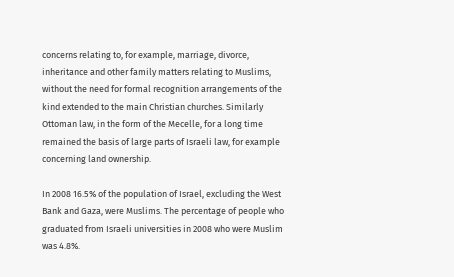concerns relating to, for example, marriage, divorce, inheritance and other family matters relating to Muslims, without the need for formal recognition arrangements of the kind extended to the main Christian churches. Similarly Ottoman law, in the form of the Mecelle, for a long time remained the basis of large parts of Israeli law, for example concerning land ownership.

In 2008 16.5% of the population of Israel, excluding the West Bank and Gaza, were Muslims. The percentage of people who graduated from Israeli universities in 2008 who were Muslim was 4.8%.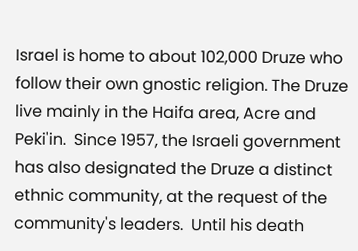Israel is home to about 102,000 Druze who follow their own gnostic religion. The Druze live mainly in the Haifa area, Acre and Peki'in.  Since 1957, the Israeli government has also designated the Druze a distinct ethnic community, at the request of the community's leaders.  Until his death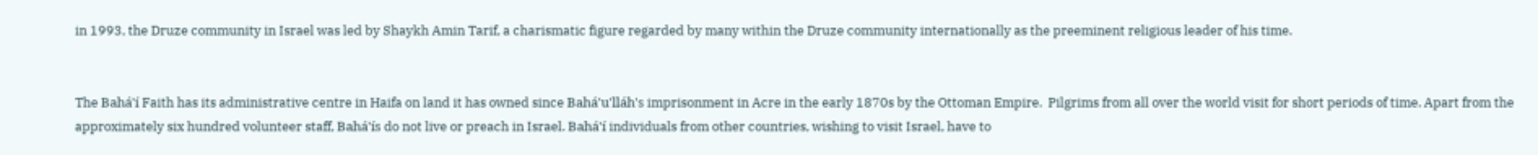in 1993, the Druze community in Israel was led by Shaykh Amin Tarif, a charismatic figure regarded by many within the Druze community internationally as the preeminent religious leader of his time.


The Bahá'í Faith has its administrative centre in Haifa on land it has owned since Bahá'u'lláh's imprisonment in Acre in the early 1870s by the Ottoman Empire.  Pilgrims from all over the world visit for short periods of time. Apart from the approximately six hundred volunteer staff, Bahá'ís do not live or preach in Israel. Bahá'í individuals from other countries, wishing to visit Israel, have to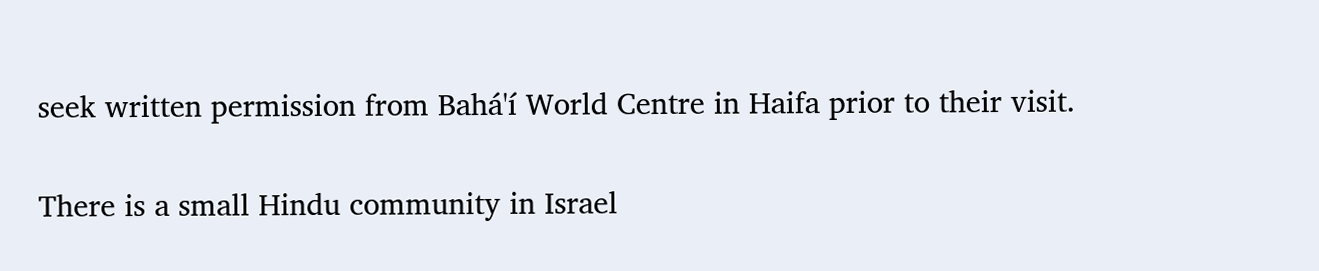seek written permission from Bahá'í World Centre in Haifa prior to their visit.


There is a small Hindu community in Israel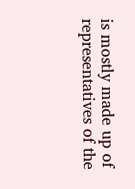is mostly made up of representatives of the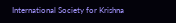International Society for Krishna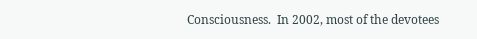Consciousness.  In 2002, most of the devotees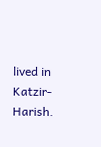lived in Katzir-Harish.